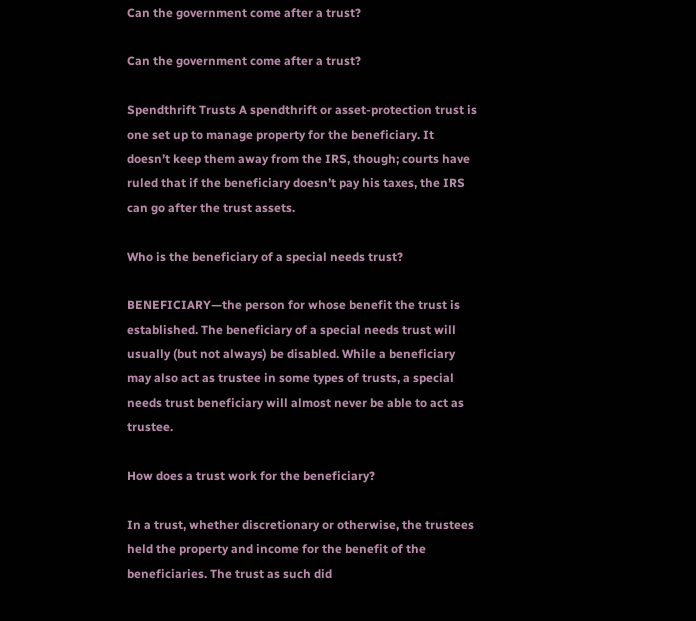Can the government come after a trust?

Can the government come after a trust?

Spendthrift Trusts A spendthrift or asset-protection trust is one set up to manage property for the beneficiary. It doesn’t keep them away from the IRS, though; courts have ruled that if the beneficiary doesn’t pay his taxes, the IRS can go after the trust assets.

Who is the beneficiary of a special needs trust?

BENEFICIARY—the person for whose benefit the trust is established. The beneficiary of a special needs trust will usually (but not always) be disabled. While a beneficiary may also act as trustee in some types of trusts, a special needs trust beneficiary will almost never be able to act as trustee.

How does a trust work for the beneficiary?

In a trust, whether discretionary or otherwise, the trustees held the property and income for the benefit of the beneficiaries. The trust as such did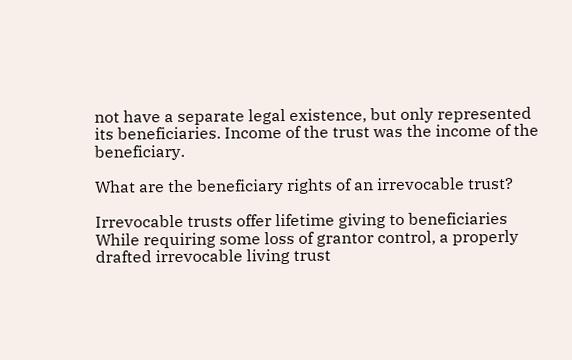not have a separate legal existence, but only represented its beneficiaries. Income of the trust was the income of the beneficiary.

What are the beneficiary rights of an irrevocable trust?

Irrevocable trusts offer lifetime giving to beneficiaries While requiring some loss of grantor control, a properly drafted irrevocable living trust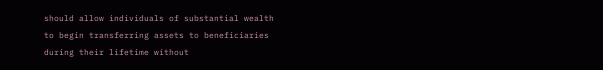should allow individuals of substantial wealth to begin transferring assets to beneficiaries during their lifetime without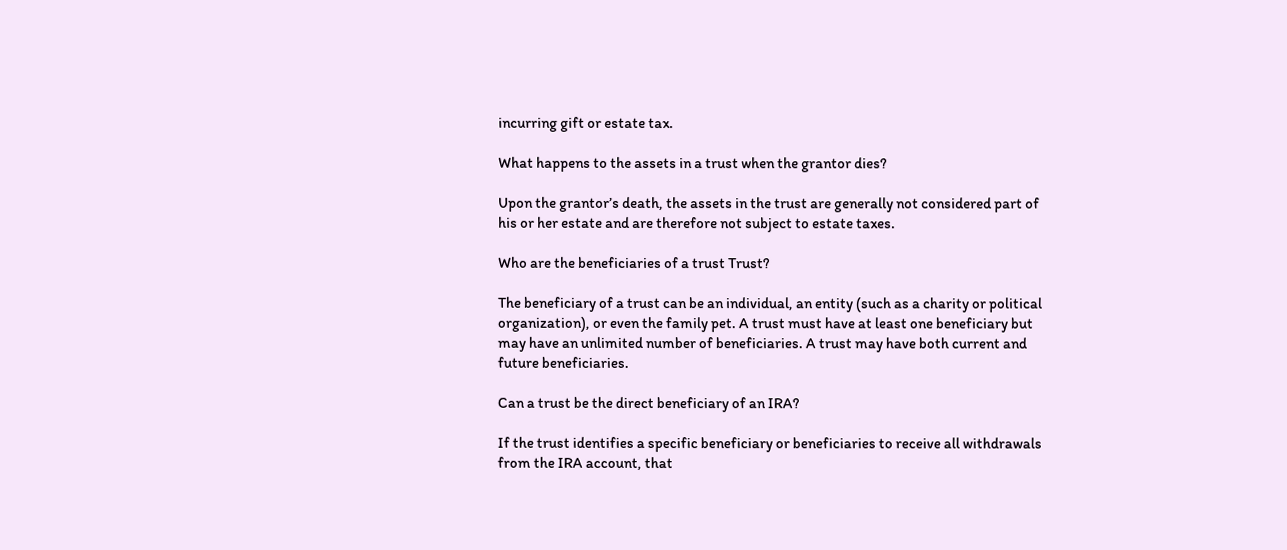incurring gift or estate tax.

What happens to the assets in a trust when the grantor dies?

Upon the grantor’s death, the assets in the trust are generally not considered part of his or her estate and are therefore not subject to estate taxes.

Who are the beneficiaries of a trust Trust?

The beneficiary of a trust can be an individual, an entity (such as a charity or political organization), or even the family pet. A trust must have at least one beneficiary but may have an unlimited number of beneficiaries. A trust may have both current and future beneficiaries.

Can a trust be the direct beneficiary of an IRA?

If the trust identifies a specific beneficiary or beneficiaries to receive all withdrawals from the IRA account, that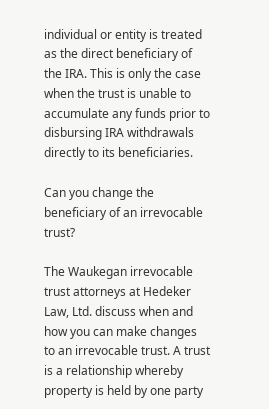individual or entity is treated as the direct beneficiary of the IRA. This is only the case when the trust is unable to accumulate any funds prior to disbursing IRA withdrawals directly to its beneficiaries.

Can you change the beneficiary of an irrevocable trust?

The Waukegan irrevocable trust attorneys at Hedeker Law, Ltd. discuss when and how you can make changes to an irrevocable trust. A trust is a relationship whereby property is held by one party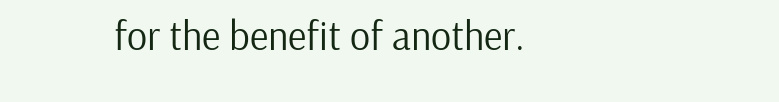for the benefit of another.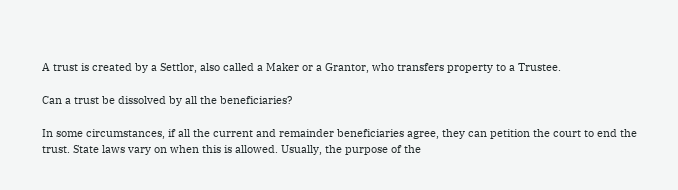A trust is created by a Settlor, also called a Maker or a Grantor, who transfers property to a Trustee.

Can a trust be dissolved by all the beneficiaries?

In some circumstances, if all the current and remainder beneficiaries agree, they can petition the court to end the trust. State laws vary on when this is allowed. Usually, the purpose of the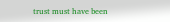trust must have been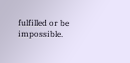fulfilled or be impossible.